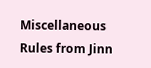Miscellaneous Rules from Jinn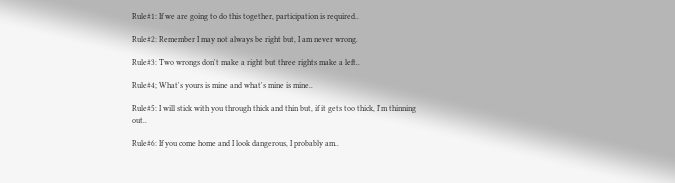Rule#1: If we are going to do this together, participation is required..

Rule#2: Remember I may not always be right but, I am never wrong.

Rule#3: Two wrongs don't make a right but three rights make a left..

Rule#4; What's yours is mine and what's mine is mine..

Rule#5: I will stick with you through thick and thin but, if it gets too thick, I'm thinning out..

Rule#6: If you come home and I look dangerous, I probably am..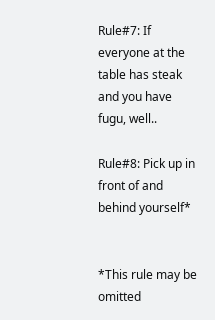Rule#7: If everyone at the table has steak and you have fugu, well..

Rule#8: Pick up in front of and behind yourself*


*This rule may be omitted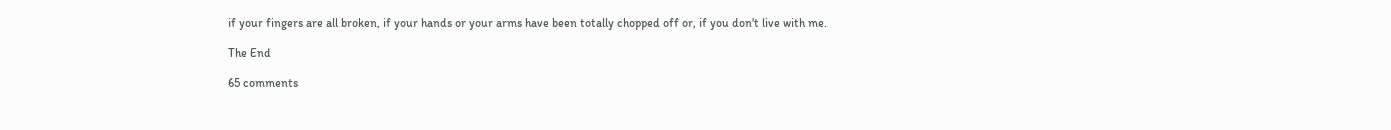if your fingers are all broken, if your hands or your arms have been totally chopped off or, if you don't live with me.

The End

65 comments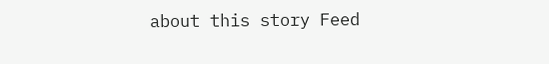about this story Feed